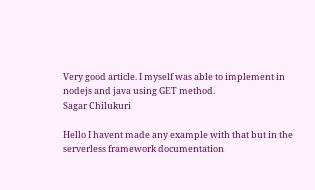Very good article. I myself was able to implement in nodejs and java using GET method.
Sagar Chilukuri

Hello I havent made any example with that but in the serverless framework documentation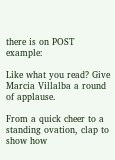there is on POST example:

Like what you read? Give Marcia Villalba a round of applause.

From a quick cheer to a standing ovation, clap to show how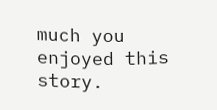much you enjoyed this story.